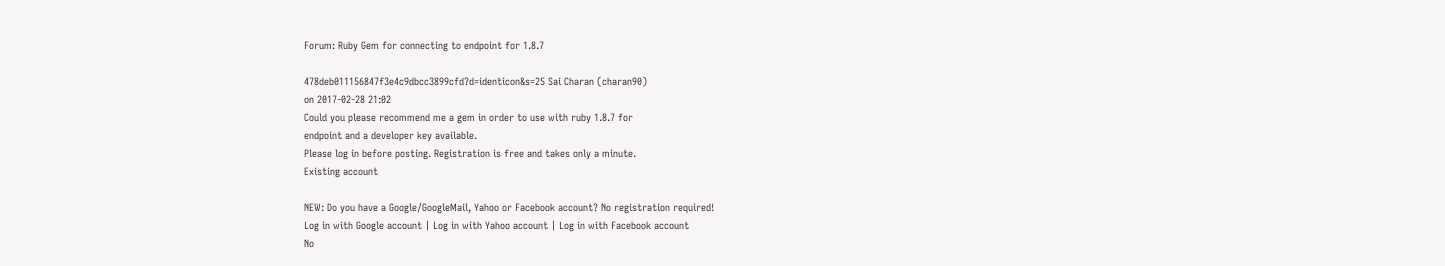Forum: Ruby Gem for connecting to endpoint for 1.8.7

478deb011156847f3e4c9dbcc3899cfd?d=identicon&s=25 Sai Charan (charan90)
on 2017-02-28 21:02
Could you please recommend me a gem in order to use with ruby 1.8.7 for
endpoint and a developer key available.
Please log in before posting. Registration is free and takes only a minute.
Existing account

NEW: Do you have a Google/GoogleMail, Yahoo or Facebook account? No registration required!
Log in with Google account | Log in with Yahoo account | Log in with Facebook account
No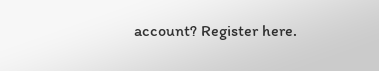account? Register here.